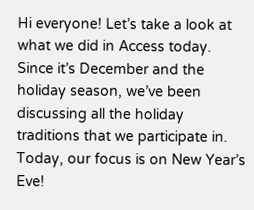Hi everyone! Let’s take a look at what we did in Access today. Since it’s December and the holiday season, we’ve been discussing all the holiday traditions that we participate in. Today, our focus is on New Year’s Eve!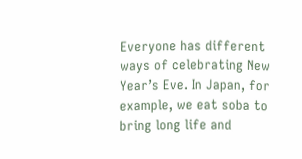Everyone has different ways of celebrating New Year’s Eve. In Japan, for example, we eat soba to bring long life and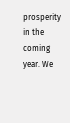prosperity in the coming year. We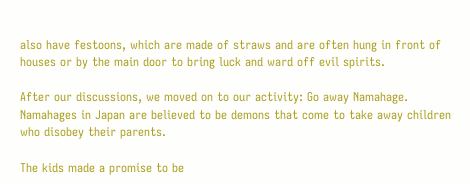also have festoons, which are made of straws and are often hung in front of houses or by the main door to bring luck and ward off evil spirits.

After our discussions, we moved on to our activity: Go away Namahage. Namahages in Japan are believed to be demons that come to take away children who disobey their parents.

The kids made a promise to be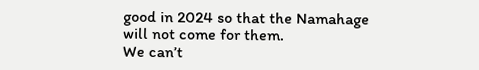good in 2024 so that the Namahage will not come for them.
We can’t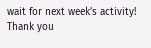wait for next week’s activity!
Thank you